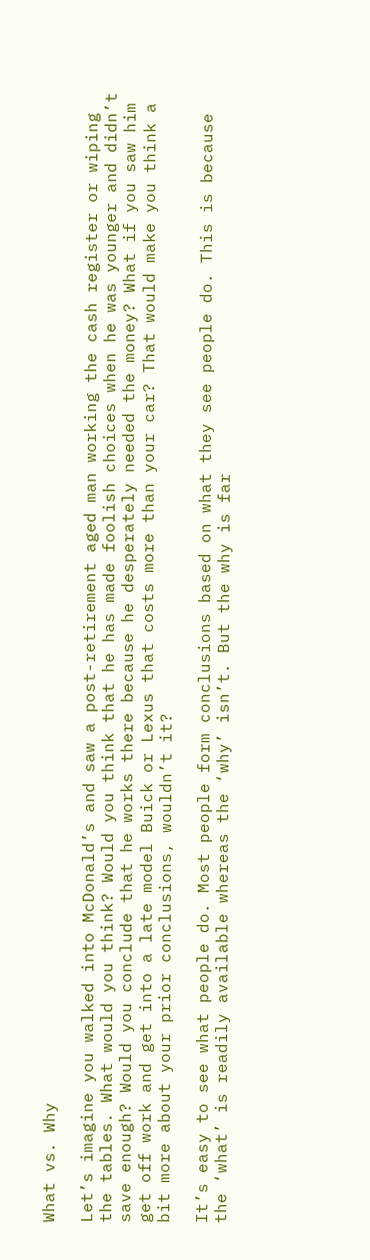What vs. Why

Let’s imagine you walked into McDonald’s and saw a post-retirement aged man working the cash register or wiping the tables. What would you think? Would you think that he has made foolish choices when he was younger and didn’t save enough? Would you conclude that he works there because he desperately needed the money? What if you saw him get off work and get into a late model Buick or Lexus that costs more than your car? That would make you think a bit more about your prior conclusions, wouldn’t it?

It’s easy to see what people do. Most people form conclusions based on what they see people do. This is because the ‘what’ is readily available whereas the ‘why’ isn’t. But the why is far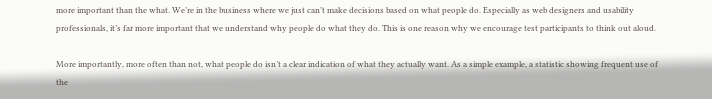more important than the what. We’re in the business where we just can’t make decisions based on what people do. Especially as web designers and usability professionals, it’s far more important that we understand why people do what they do. This is one reason why we encourage test participants to think out aloud.

More importantly, more often than not, what people do isn’t a clear indication of what they actually want. As a simple example, a statistic showing frequent use of the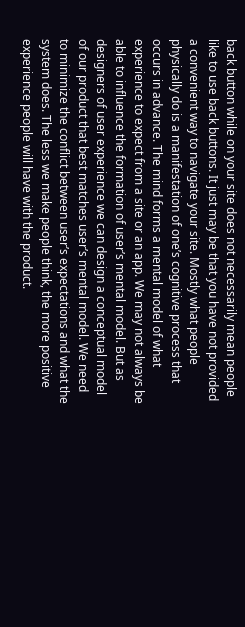back button while on your site does not necessarily mean people like to use back buttons. It just may be that you have not provided a convenient way to navigate your site. Mostly what people physically do is a manifestation of one’s cognitive process that occurs in advance. The mind forms a mental model of what experience to expect from a site or an app. We may not always be able to influence the formation of user’s mental model. But as designers of user experience we can design a conceptual model of our product that best matches user’s mental model. We need to minimize the conflict between user’s expectations and what the system does. The less we make people think, the more positive experience people will have with the product.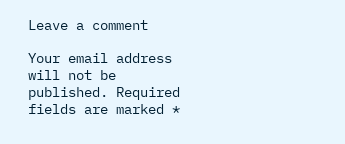Leave a comment

Your email address will not be published. Required fields are marked *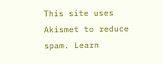This site uses Akismet to reduce spam. Learn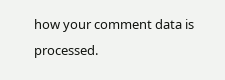how your comment data is processed.